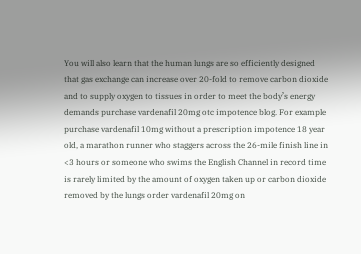You will also learn that the human lungs are so efficiently designed that gas exchange can increase over 20-fold to remove carbon dioxide and to supply oxygen to tissues in order to meet the body’s energy demands purchase vardenafil 20mg otc impotence blog. For example purchase vardenafil 10mg without a prescription impotence 18 year old, a marathon runner who staggers across the 26-mile finish line in <3 hours or someone who swims the English Channel in record time is rarely limited by the amount of oxygen taken up or carbon dioxide removed by the lungs order vardenafil 20mg on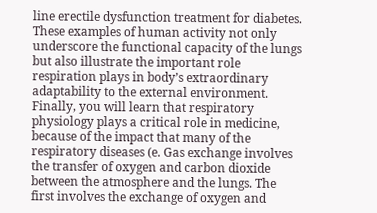line erectile dysfunction treatment for diabetes. These examples of human activity not only underscore the functional capacity of the lungs but also illustrate the important role respiration plays in body’s extraordinary adaptability to the external environment. Finally, you will learn that respiratory physiology plays a critical role in medicine, because of the impact that many of the respiratory diseases (e. Gas exchange involves the transfer of oxygen and carbon dioxide between the atmosphere and the lungs. The first involves the exchange of oxygen and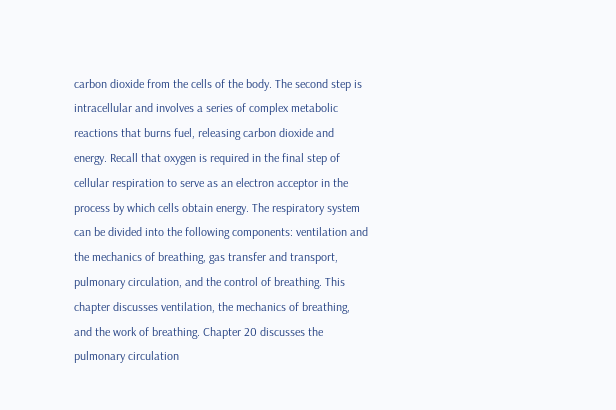carbon dioxide from the cells of the body. The second step is intracellular and involves a series of complex metabolic reactions that burns fuel, releasing carbon dioxide and energy. Recall that oxygen is required in the final step of cellular respiration to serve as an electron acceptor in the process by which cells obtain energy. The respiratory system can be divided into the following components: ventilation and the mechanics of breathing, gas transfer and transport, pulmonary circulation, and the control of breathing. This chapter discusses ventilation, the mechanics of breathing, and the work of breathing. Chapter 20 discusses the pulmonary circulation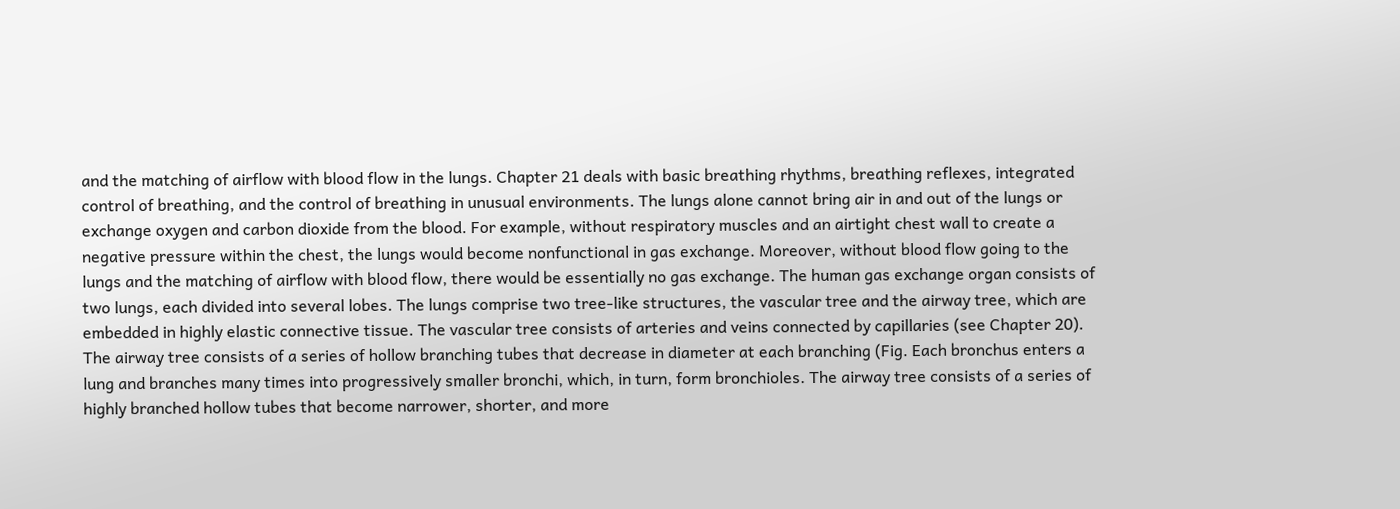and the matching of airflow with blood flow in the lungs. Chapter 21 deals with basic breathing rhythms, breathing reflexes, integrated control of breathing, and the control of breathing in unusual environments. The lungs alone cannot bring air in and out of the lungs or exchange oxygen and carbon dioxide from the blood. For example, without respiratory muscles and an airtight chest wall to create a negative pressure within the chest, the lungs would become nonfunctional in gas exchange. Moreover, without blood flow going to the lungs and the matching of airflow with blood flow, there would be essentially no gas exchange. The human gas exchange organ consists of two lungs, each divided into several lobes. The lungs comprise two tree-like structures, the vascular tree and the airway tree, which are embedded in highly elastic connective tissue. The vascular tree consists of arteries and veins connected by capillaries (see Chapter 20). The airway tree consists of a series of hollow branching tubes that decrease in diameter at each branching (Fig. Each bronchus enters a lung and branches many times into progressively smaller bronchi, which, in turn, form bronchioles. The airway tree consists of a series of highly branched hollow tubes that become narrower, shorter, and more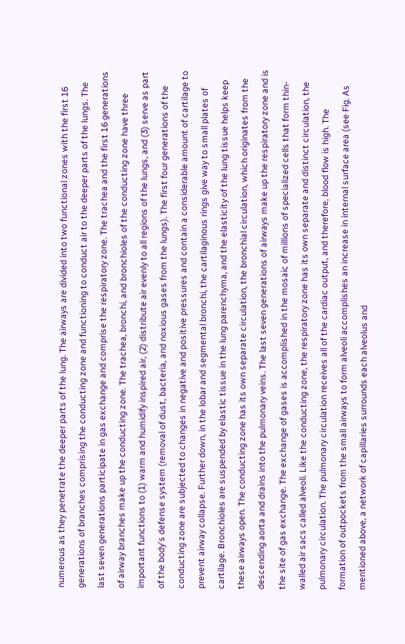numerous as they penetrate the deeper parts of the lung. The airways are divided into two functional zones with the first 16 generations of branches comprising the conducting zone and functioning to conduct air to the deeper parts of the lungs. The last seven generations participate in gas exchange and comprise the respiratory zone. The trachea and the first 16 generations of airway branches make up the conducting zone. The trachea, bronchi, and bronchioles of the conducting zone have three important functions to (1) warm and humidify inspired air, (2) distribute air evenly to all regions of the lungs, and (3) serve as part of the body’s defense system (removal of dust, bacteria, and noxious gases from the lungs). The first four generations of the conducting zone are subjected to changes in negative and positive pressures and contain a considerable amount of cartilage to prevent airway collapse. Further down, in the lobar and segmental bronchi, the cartilaginous rings give way to small plates of cartilage. Bronchioles are suspended by elastic tissue in the lung parenchyma, and the elasticity of the lung tissue helps keep these airways open. The conducting zone has its own separate circulation, the bronchial circulation, which originates from the descending aorta and drains into the pulmonary veins. The last seven generations of airways make up the respiratory zone and is the site of gas exchange. The exchange of gases is accomplished in the mosaic of millions of specialized cells that form thin- walled air sacs called alveoli. Like the conducting zone, the respiratory zone has its own separate and distinct circulation, the pulmonary circulation. The pulmonary circulation receives all of the cardiac output, and therefore, blood flow is high. The formation of outpockets from the small airways to form alveoli accomplishes an increase in internal surface area (see Fig. As mentioned above, a network of capillaries surrounds each alveolus and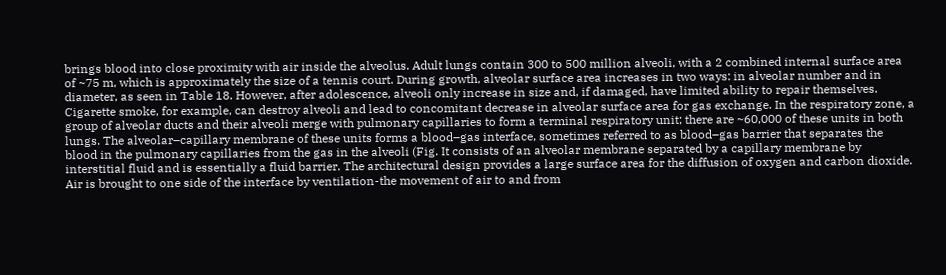brings blood into close proximity with air inside the alveolus. Adult lungs contain 300 to 500 million alveoli, with a 2 combined internal surface area of ~75 m, which is approximately the size of a tennis court. During growth, alveolar surface area increases in two ways: in alveolar number and in diameter, as seen in Table 18. However, after adolescence, alveoli only increase in size and, if damaged, have limited ability to repair themselves. Cigarette smoke, for example, can destroy alveoli and lead to concomitant decrease in alveolar surface area for gas exchange. In the respiratory zone, a group of alveolar ducts and their alveoli merge with pulmonary capillaries to form a terminal respiratory unit; there are ~60,000 of these units in both lungs. The alveolar–capillary membrane of these units forms a blood–gas interface, sometimes referred to as blood–gas barrier that separates the blood in the pulmonary capillaries from the gas in the alveoli (Fig. It consists of an alveolar membrane separated by a capillary membrane by interstitial fluid and is essentially a fluid barrier. The architectural design provides a large surface area for the diffusion of oxygen and carbon dioxide. Air is brought to one side of the interface by ventilation-the movement of air to and from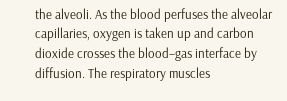the alveoli. As the blood perfuses the alveolar capillaries, oxygen is taken up and carbon dioxide crosses the blood–gas interface by diffusion. The respiratory muscles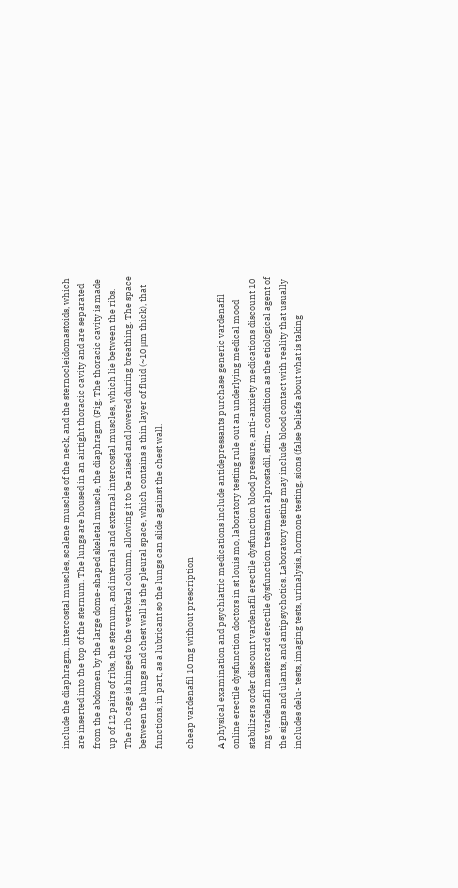include the diaphragm, intercostal muscles, scalene muscles of the neck, and the sternocleidomastoids, which are inserted into the top of the sternum. The lungs are housed in an airtight thoracic cavity and are separated from the abdomen by the large dome-shaped skeletal muscle, the diaphragm (Fig. The thoracic cavity is made up of 12 pairs of ribs, the sternum, and internal and external intercostal muscles, which lie between the ribs. The rib cage is hinged to the vertebral column, allowing it to be raised and lowered during breathing. The space between the lungs and chest wall is the pleural space, which contains a thin layer of fluid (~10 μm thick), that functions, in part, as a lubricant so the lungs can slide against the chest wall.

cheap vardenafil 10 mg without prescription

A physical examination and psychiatric medications include antidepressants purchase generic vardenafil online erectile dysfunction doctors in st louis mo, laboratory testing rule out an underlying medical mood stabilizers order discount vardenafil erectile dysfunction blood pressure, anti-anxiety medications discount 10 mg vardenafil mastercard erectile dysfunction treatment alprostadil, stim- condition as the etiological agent of the signs and ulants, and antipsychotics. Laboratory testing may include blood contact with reality that usually includes delu- tests, imaging tests, urinalysis, hormone testing, sions (false beliefs about what is taking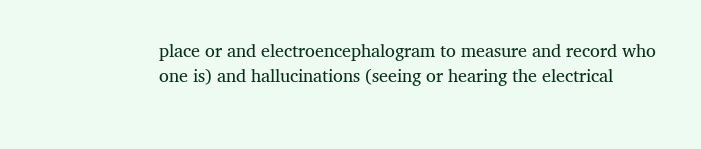place or and electroencephalogram to measure and record who one is) and hallucinations (seeing or hearing the electrical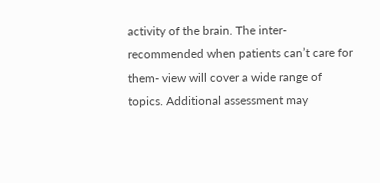activity of the brain. The inter- recommended when patients can’t care for them- view will cover a wide range of topics. Additional assessment may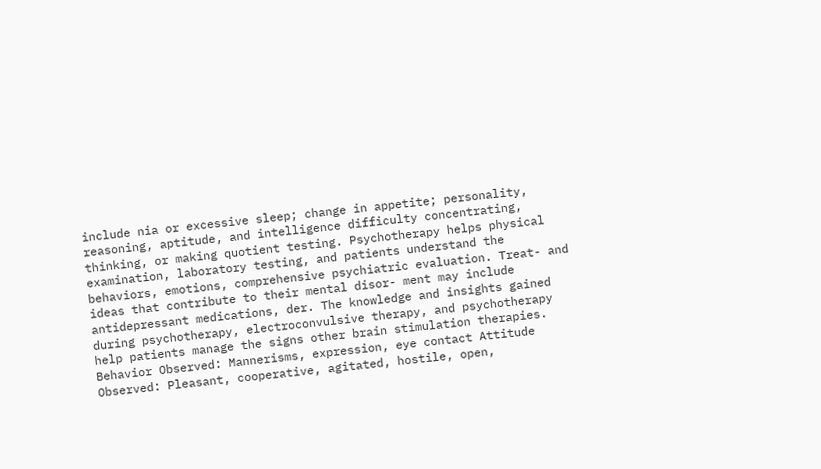include nia or excessive sleep; change in appetite; personality, reasoning, aptitude, and intelligence difficulty concentrating, thinking, or making quotient testing. Psychotherapy helps physical examination, laboratory testing, and patients understand the behaviors, emotions, comprehensive psychiatric evaluation. Treat- and ideas that contribute to their mental disor- ment may include antidepressant medications, der. The knowledge and insights gained during psychotherapy, electroconvulsive therapy, and psychotherapy help patients manage the signs other brain stimulation therapies. Behavior Observed: Mannerisms, expression, eye contact Attitude Observed: Pleasant, cooperative, agitated, hostile, open,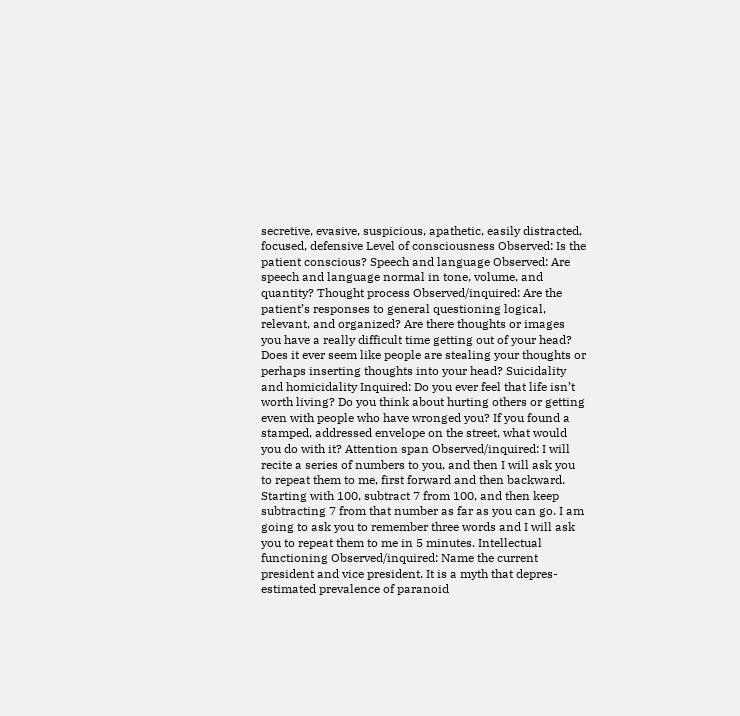secretive, evasive, suspicious, apathetic, easily distracted, focused, defensive Level of consciousness Observed: Is the patient conscious? Speech and language Observed: Are speech and language normal in tone, volume, and quantity? Thought process Observed/inquired: Are the patient’s responses to general questioning logical, relevant, and organized? Are there thoughts or images you have a really difficult time getting out of your head? Does it ever seem like people are stealing your thoughts or perhaps inserting thoughts into your head? Suicidality and homicidality Inquired: Do you ever feel that life isn’t worth living? Do you think about hurting others or getting even with people who have wronged you? If you found a stamped, addressed envelope on the street, what would you do with it? Attention span Observed/inquired: I will recite a series of numbers to you, and then I will ask you to repeat them to me, first forward and then backward. Starting with 100, subtract 7 from 100, and then keep subtracting 7 from that number as far as you can go. I am going to ask you to remember three words and I will ask you to repeat them to me in 5 minutes. Intellectual functioning Observed/inquired: Name the current president and vice president. It is a myth that depres- estimated prevalence of paranoid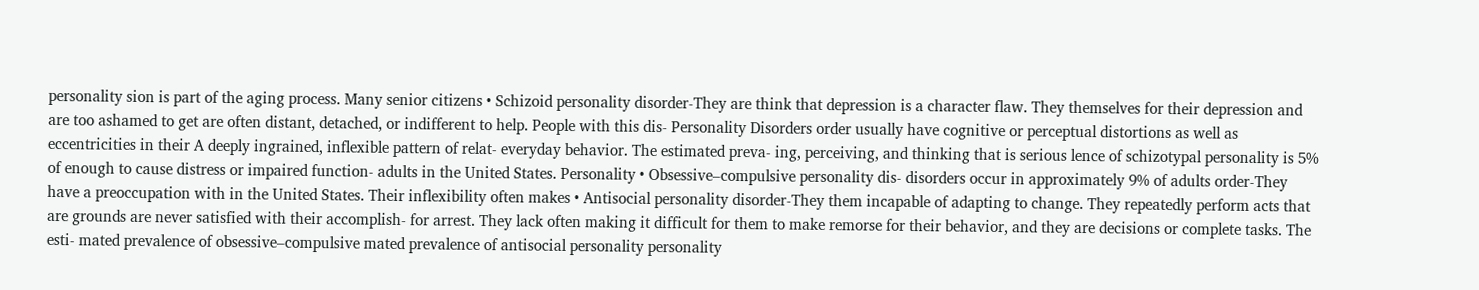personality sion is part of the aging process. Many senior citizens • Schizoid personality disorder-They are think that depression is a character flaw. They themselves for their depression and are too ashamed to get are often distant, detached, or indifferent to help. People with this dis- Personality Disorders order usually have cognitive or perceptual distortions as well as eccentricities in their A deeply ingrained, inflexible pattern of relat- everyday behavior. The estimated preva- ing, perceiving, and thinking that is serious lence of schizotypal personality is 5% of enough to cause distress or impaired function- adults in the United States. Personality • Obsessive–compulsive personality dis- disorders occur in approximately 9% of adults order-They have a preoccupation with in the United States. Their inflexibility often makes • Antisocial personality disorder-They them incapable of adapting to change. They repeatedly perform acts that are grounds are never satisfied with their accomplish- for arrest. They lack often making it difficult for them to make remorse for their behavior, and they are decisions or complete tasks. The esti- mated prevalence of obsessive–compulsive mated prevalence of antisocial personality personality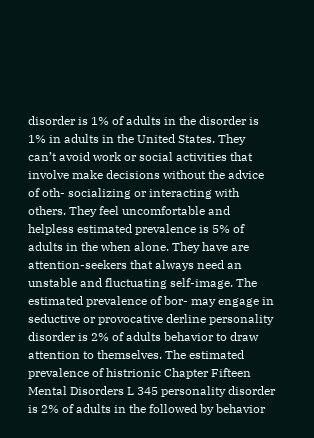disorder is 1% of adults in the disorder is 1% in adults in the United States. They can’t avoid work or social activities that involve make decisions without the advice of oth- socializing or interacting with others. They feel uncomfortable and helpless estimated prevalence is 5% of adults in the when alone. They have are attention-seekers that always need an unstable and fluctuating self-image. The estimated prevalence of bor- may engage in seductive or provocative derline personality disorder is 2% of adults behavior to draw attention to themselves. The estimated prevalence of histrionic Chapter Fifteen Mental Disorders L 345 personality disorder is 2% of adults in the followed by behavior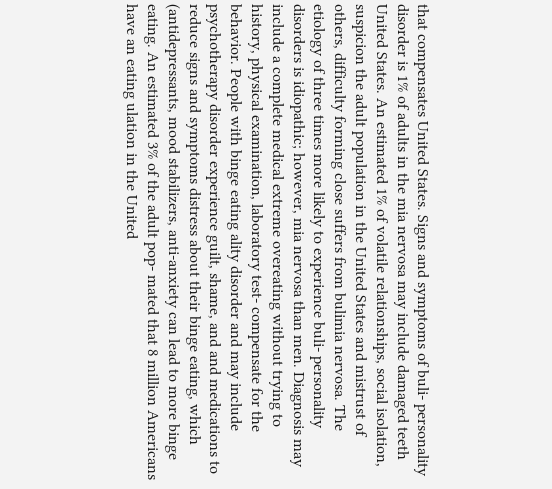that compensates United States. Signs and symptoms of buli- personality disorder is 1% of adults in the mia nervosa may include damaged teeth United States. An estimated 1% of volatile relationships, social isolation, suspicion the adult population in the United States and mistrust of others, difficulty forming close suffers from bulimia nervosa. The etiology of three times more likely to experience buli- personality disorders is idiopathic; however, mia nervosa than men. Diagnosis may include a complete medical extreme overeating without trying to history, physical examination, laboratory test- compensate for the behavior. People with binge eating ality disorder and may include psychotherapy disorder experience guilt, shame, and and medications to reduce signs and symptoms distress about their binge eating, which (antidepressants, mood stabilizers, anti-anxiety can lead to more binge eating. An estimated 3% of the adult pop- mated that 8 million Americans have an eating ulation in the United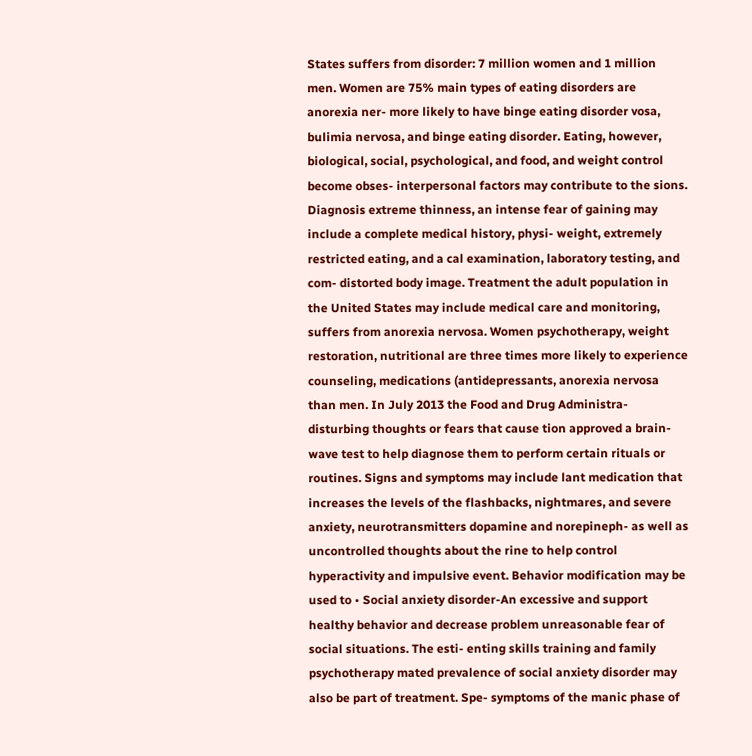States suffers from disorder: 7 million women and 1 million men. Women are 75% main types of eating disorders are anorexia ner- more likely to have binge eating disorder vosa, bulimia nervosa, and binge eating disorder. Eating, however, biological, social, psychological, and food, and weight control become obses- interpersonal factors may contribute to the sions. Diagnosis extreme thinness, an intense fear of gaining may include a complete medical history, physi- weight, extremely restricted eating, and a cal examination, laboratory testing, and com- distorted body image. Treatment the adult population in the United States may include medical care and monitoring, suffers from anorexia nervosa. Women psychotherapy, weight restoration, nutritional are three times more likely to experience counseling, medications (antidepressants, anorexia nervosa than men. In July 2013 the Food and Drug Administra- disturbing thoughts or fears that cause tion approved a brain-wave test to help diagnose them to perform certain rituals or routines. Signs and symptoms may include lant medication that increases the levels of the flashbacks, nightmares, and severe anxiety, neurotransmitters dopamine and norepineph- as well as uncontrolled thoughts about the rine to help control hyperactivity and impulsive event. Behavior modification may be used to • Social anxiety disorder-An excessive and support healthy behavior and decrease problem unreasonable fear of social situations. The esti- enting skills training and family psychotherapy mated prevalence of social anxiety disorder may also be part of treatment. Spe- symptoms of the manic phase of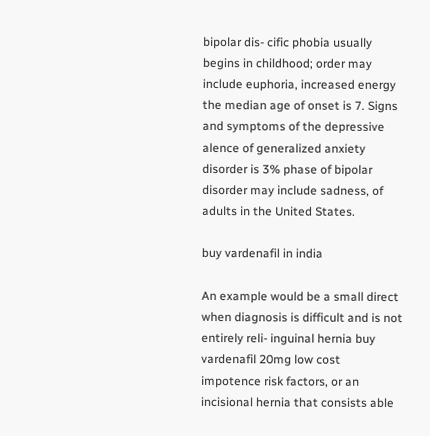bipolar dis- cific phobia usually begins in childhood; order may include euphoria, increased energy the median age of onset is 7. Signs and symptoms of the depressive alence of generalized anxiety disorder is 3% phase of bipolar disorder may include sadness, of adults in the United States.

buy vardenafil in india

An example would be a small direct when diagnosis is difficult and is not entirely reli- inguinal hernia buy vardenafil 20mg low cost impotence risk factors, or an incisional hernia that consists able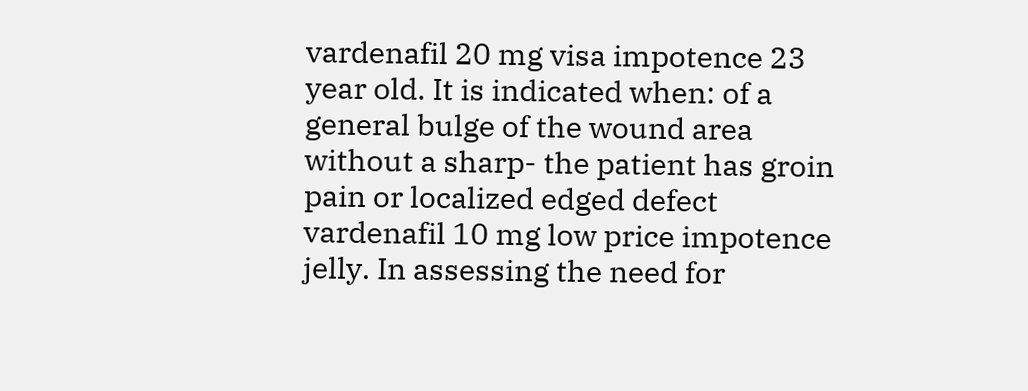vardenafil 20 mg visa impotence 23 year old. It is indicated when: of a general bulge of the wound area without a sharp- the patient has groin pain or localized edged defect vardenafil 10 mg low price impotence jelly. In assessing the need for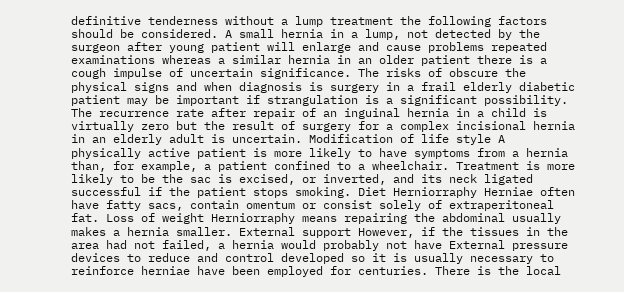definitive tenderness without a lump treatment the following factors should be considered. A small hernia in a lump, not detected by the surgeon after young patient will enlarge and cause problems repeated examinations whereas a similar hernia in an older patient there is a cough impulse of uncertain significance. The risks of obscure the physical signs and when diagnosis is surgery in a frail elderly diabetic patient may be important if strangulation is a significant possibility. The recurrence rate after repair of an inguinal hernia in a child is virtually zero but the result of surgery for a complex incisional hernia in an elderly adult is uncertain. Modification of life style A physically active patient is more likely to have symptoms from a hernia than, for example, a patient confined to a wheelchair. Treatment is more likely to be the sac is excised, or inverted, and its neck ligated successful if the patient stops smoking. Diet Herniorraphy Herniae often have fatty sacs, contain omentum or consist solely of extraperitoneal fat. Loss of weight Herniorraphy means repairing the abdominal usually makes a hernia smaller. External support However, if the tissues in the area had not failed, a hernia would probably not have External pressure devices to reduce and control developed so it is usually necessary to reinforce herniae have been employed for centuries. There is the local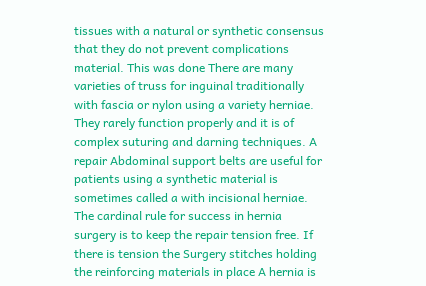tissues with a natural or synthetic consensus that they do not prevent complications material. This was done There are many varieties of truss for inguinal traditionally with fascia or nylon using a variety herniae. They rarely function properly and it is of complex suturing and darning techniques. A repair Abdominal support belts are useful for patients using a synthetic material is sometimes called a with incisional herniae. The cardinal rule for success in hernia surgery is to keep the repair tension free. If there is tension the Surgery stitches holding the reinforcing materials in place A hernia is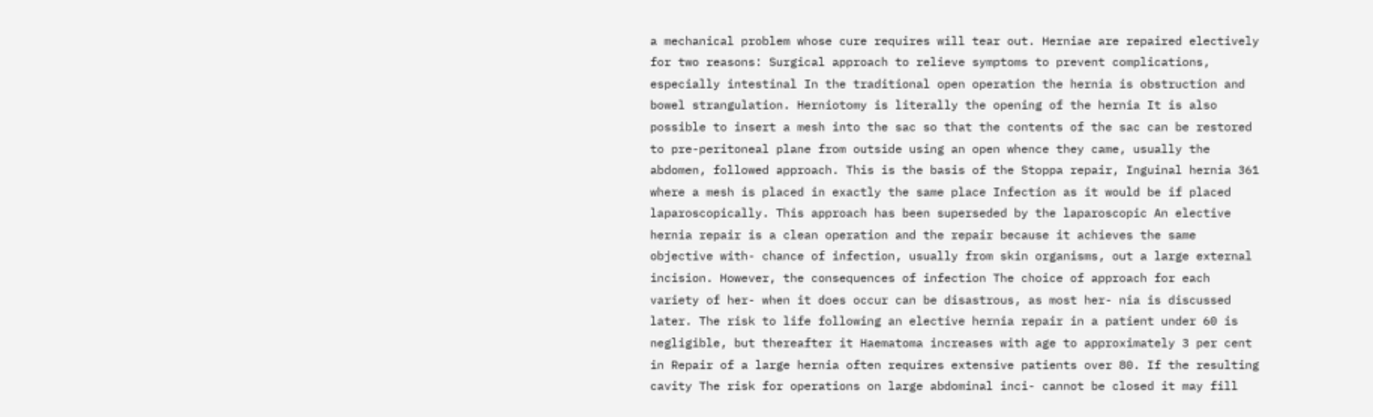a mechanical problem whose cure requires will tear out. Herniae are repaired electively for two reasons: Surgical approach to relieve symptoms to prevent complications, especially intestinal In the traditional open operation the hernia is obstruction and bowel strangulation. Herniotomy is literally the opening of the hernia It is also possible to insert a mesh into the sac so that the contents of the sac can be restored to pre-peritoneal plane from outside using an open whence they came, usually the abdomen, followed approach. This is the basis of the Stoppa repair, Inguinal hernia 361 where a mesh is placed in exactly the same place Infection as it would be if placed laparoscopically. This approach has been superseded by the laparoscopic An elective hernia repair is a clean operation and the repair because it achieves the same objective with- chance of infection, usually from skin organisms, out a large external incision. However, the consequences of infection The choice of approach for each variety of her- when it does occur can be disastrous, as most her- nia is discussed later. The risk to life following an elective hernia repair in a patient under 60 is negligible, but thereafter it Haematoma increases with age to approximately 3 per cent in Repair of a large hernia often requires extensive patients over 80. If the resulting cavity The risk for operations on large abdominal inci- cannot be closed it may fill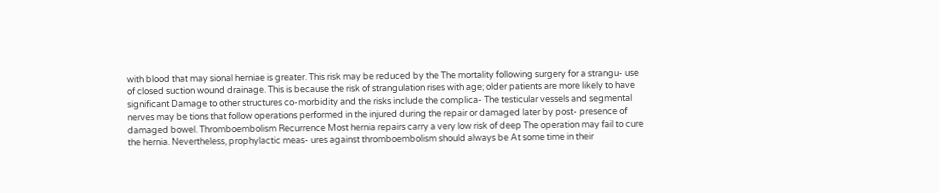with blood that may sional herniae is greater. This risk may be reduced by the The mortality following surgery for a strangu- use of closed suction wound drainage. This is because the risk of strangulation rises with age; older patients are more likely to have significant Damage to other structures co-morbidity and the risks include the complica- The testicular vessels and segmental nerves may be tions that follow operations performed in the injured during the repair or damaged later by post- presence of damaged bowel. Thromboembolism Recurrence Most hernia repairs carry a very low risk of deep The operation may fail to cure the hernia. Nevertheless, prophylactic meas- ures against thromboembolism should always be At some time in their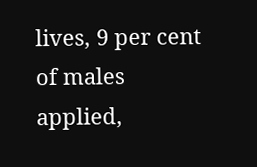lives, 9 per cent of males applied,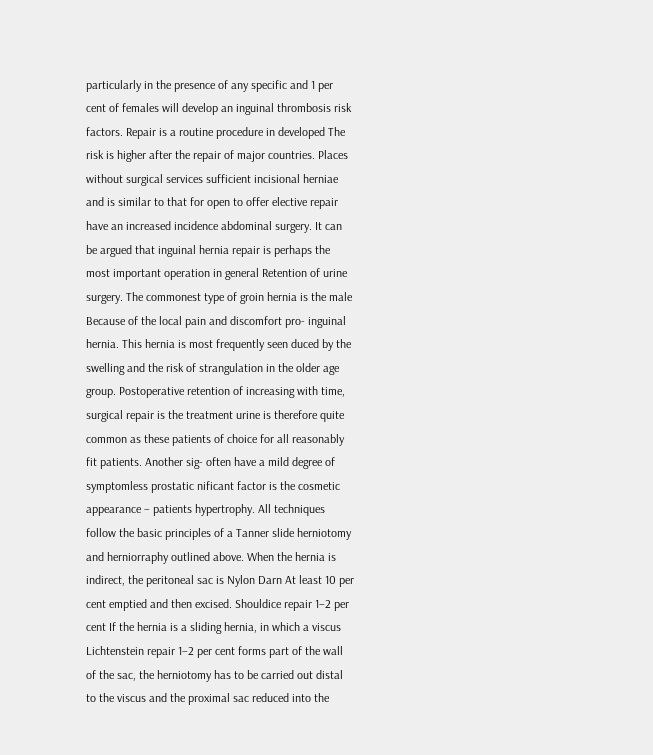particularly in the presence of any specific and 1 per cent of females will develop an inguinal thrombosis risk factors. Repair is a routine procedure in developed The risk is higher after the repair of major countries. Places without surgical services sufficient incisional herniae and is similar to that for open to offer elective repair have an increased incidence abdominal surgery. It can be argued that inguinal hernia repair is perhaps the most important operation in general Retention of urine surgery. The commonest type of groin hernia is the male Because of the local pain and discomfort pro- inguinal hernia. This hernia is most frequently seen duced by the swelling and the risk of strangulation in the older age group. Postoperative retention of increasing with time, surgical repair is the treatment urine is therefore quite common as these patients of choice for all reasonably fit patients. Another sig- often have a mild degree of symptomless prostatic nificant factor is the cosmetic appearance – patients hypertrophy. All techniques follow the basic principles of a Tanner slide herniotomy and herniorraphy outlined above. When the hernia is indirect, the peritoneal sac is Nylon Darn At least 10 per cent emptied and then excised. Shouldice repair 1–2 per cent If the hernia is a sliding hernia, in which a viscus Lichtenstein repair 1–2 per cent forms part of the wall of the sac, the herniotomy has to be carried out distal to the viscus and the proximal sac reduced into the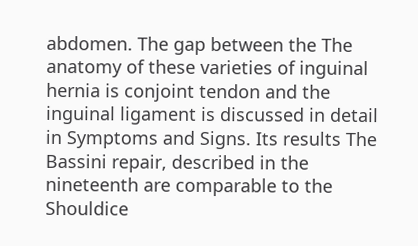abdomen. The gap between the The anatomy of these varieties of inguinal hernia is conjoint tendon and the inguinal ligament is discussed in detail in Symptoms and Signs. Its results The Bassini repair, described in the nineteenth are comparable to the Shouldice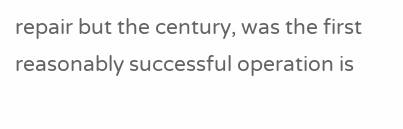repair but the century, was the first reasonably successful operation is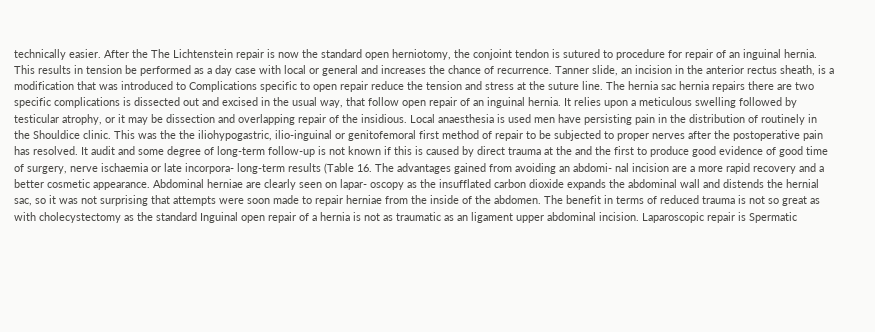technically easier. After the The Lichtenstein repair is now the standard open herniotomy, the conjoint tendon is sutured to procedure for repair of an inguinal hernia. This results in tension be performed as a day case with local or general and increases the chance of recurrence. Tanner slide, an incision in the anterior rectus sheath, is a modification that was introduced to Complications specific to open repair reduce the tension and stress at the suture line. The hernia sac hernia repairs there are two specific complications is dissected out and excised in the usual way, that follow open repair of an inguinal hernia. It relies upon a meticulous swelling followed by testicular atrophy, or it may be dissection and overlapping repair of the insidious. Local anaesthesia is used men have persisting pain in the distribution of routinely in the Shouldice clinic. This was the the iliohypogastric, ilio-inguinal or genitofemoral first method of repair to be subjected to proper nerves after the postoperative pain has resolved. It audit and some degree of long-term follow-up is not known if this is caused by direct trauma at the and the first to produce good evidence of good time of surgery, nerve ischaemia or late incorpora- long-term results (Table 16. The advantages gained from avoiding an abdomi- nal incision are a more rapid recovery and a better cosmetic appearance. Abdominal herniae are clearly seen on lapar- oscopy as the insufflated carbon dioxide expands the abdominal wall and distends the hernial sac, so it was not surprising that attempts were soon made to repair herniae from the inside of the abdomen. The benefit in terms of reduced trauma is not so great as with cholecystectomy as the standard Inguinal open repair of a hernia is not as traumatic as an ligament upper abdominal incision. Laparoscopic repair is Spermatic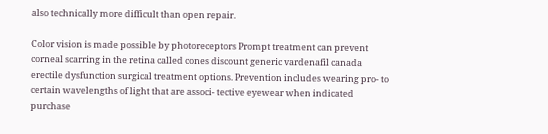also technically more difficult than open repair.

Color vision is made possible by photoreceptors Prompt treatment can prevent corneal scarring in the retina called cones discount generic vardenafil canada erectile dysfunction surgical treatment options. Prevention includes wearing pro- to certain wavelengths of light that are associ- tective eyewear when indicated purchase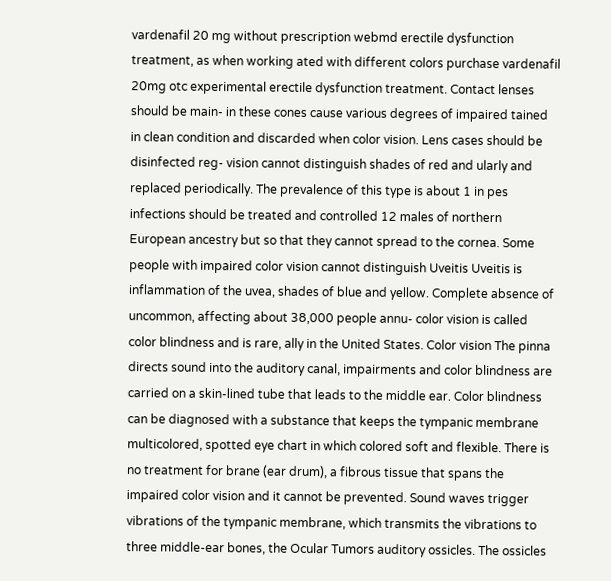vardenafil 20 mg without prescription webmd erectile dysfunction treatment, as when working ated with different colors purchase vardenafil 20mg otc experimental erectile dysfunction treatment. Contact lenses should be main- in these cones cause various degrees of impaired tained in clean condition and discarded when color vision. Lens cases should be disinfected reg- vision cannot distinguish shades of red and ularly and replaced periodically. The prevalence of this type is about 1 in pes infections should be treated and controlled 12 males of northern European ancestry but so that they cannot spread to the cornea. Some people with impaired color vision cannot distinguish Uveitis Uveitis is inflammation of the uvea, shades of blue and yellow. Complete absence of uncommon, affecting about 38,000 people annu- color vision is called color blindness and is rare, ally in the United States. Color vision The pinna directs sound into the auditory canal, impairments and color blindness are carried on a skin-lined tube that leads to the middle ear. Color blindness can be diagnosed with a substance that keeps the tympanic membrane multicolored, spotted eye chart in which colored soft and flexible. There is no treatment for brane (ear drum), a fibrous tissue that spans the impaired color vision and it cannot be prevented. Sound waves trigger vibrations of the tympanic membrane, which transmits the vibrations to three middle-ear bones, the Ocular Tumors auditory ossicles. The ossicles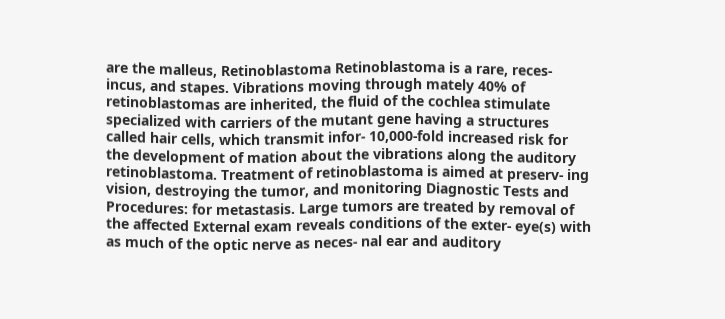are the malleus, Retinoblastoma Retinoblastoma is a rare, reces- incus, and stapes. Vibrations moving through mately 40% of retinoblastomas are inherited, the fluid of the cochlea stimulate specialized with carriers of the mutant gene having a structures called hair cells, which transmit infor- 10,000-fold increased risk for the development of mation about the vibrations along the auditory retinoblastoma. Treatment of retinoblastoma is aimed at preserv- ing vision, destroying the tumor, and monitoring Diagnostic Tests and Procedures: for metastasis. Large tumors are treated by removal of the affected External exam reveals conditions of the exter- eye(s) with as much of the optic nerve as neces- nal ear and auditory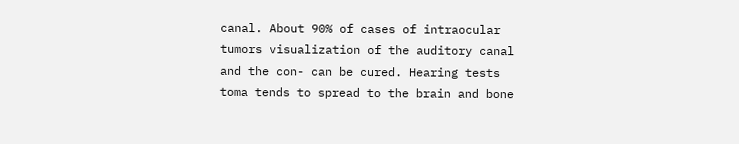canal. About 90% of cases of intraocular tumors visualization of the auditory canal and the con- can be cured. Hearing tests toma tends to spread to the brain and bone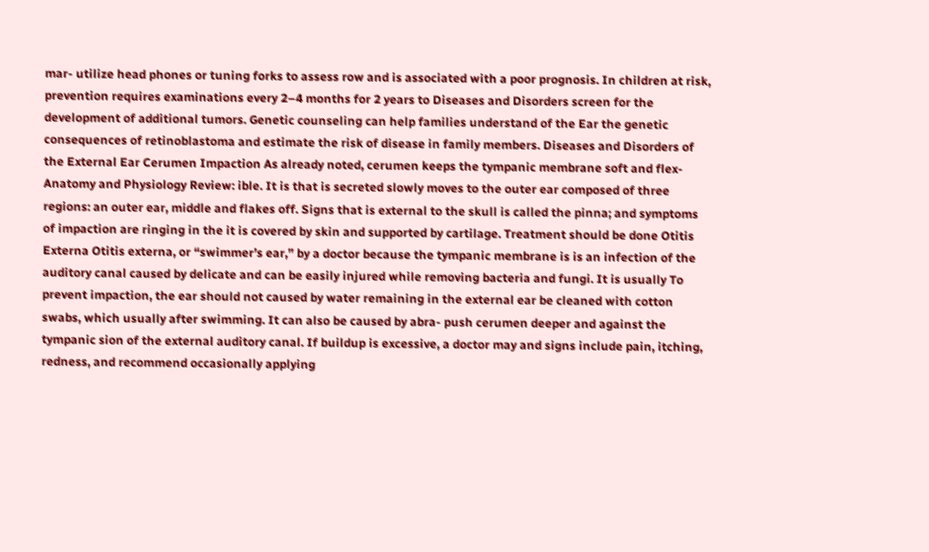mar- utilize head phones or tuning forks to assess row and is associated with a poor prognosis. In children at risk, prevention requires examinations every 2–4 months for 2 years to Diseases and Disorders screen for the development of additional tumors. Genetic counseling can help families understand of the Ear the genetic consequences of retinoblastoma and estimate the risk of disease in family members. Diseases and Disorders of the External Ear Cerumen Impaction As already noted, cerumen keeps the tympanic membrane soft and flex- Anatomy and Physiology Review: ible. It is that is secreted slowly moves to the outer ear composed of three regions: an outer ear, middle and flakes off. Signs that is external to the skull is called the pinna; and symptoms of impaction are ringing in the it is covered by skin and supported by cartilage. Treatment should be done Otitis Externa Otitis externa, or “swimmer’s ear,” by a doctor because the tympanic membrane is is an infection of the auditory canal caused by delicate and can be easily injured while removing bacteria and fungi. It is usually To prevent impaction, the ear should not caused by water remaining in the external ear be cleaned with cotton swabs, which usually after swimming. It can also be caused by abra- push cerumen deeper and against the tympanic sion of the external auditory canal. If buildup is excessive, a doctor may and signs include pain, itching, redness, and recommend occasionally applying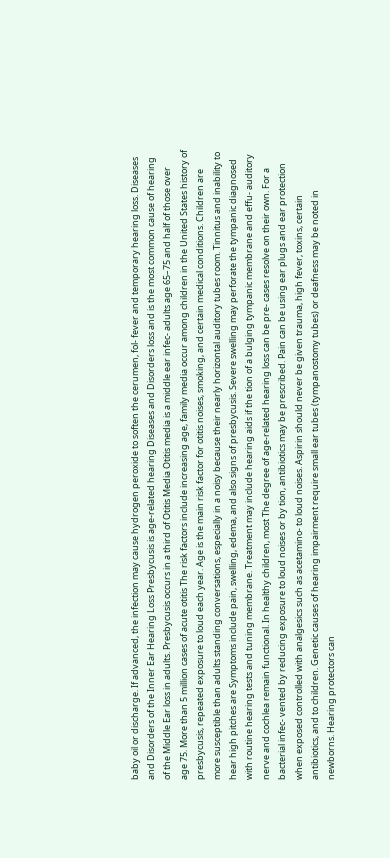baby oil or discharge. If advanced, the infection may cause hydrogen peroxide to soften the cerumen, fol- fever and temporary hearing loss. Diseases and Disorders of the Inner Ear Hearing Loss Presbycusis is age-related hearing Diseases and Disorders loss and is the most common cause of hearing of the Middle Ear loss in adults. Presbycusis occurs in a third of Otitis Media Otitis media is a middle ear infec- adults age 65–75 and half of those over age 75. More than 5 million cases of acute otitis The risk factors include increasing age, family media occur among children in the United States history of presbycusis, repeated exposure to loud each year. Age is the main risk factor for otitis noises, smoking, and certain medical conditions. Children are more susceptible than adults standing conversations, especially in a noisy because their nearly horizontal auditory tubes room. Tinnitus and inability to hear high pitches are Symptoms include pain, swelling, edema, and also signs of presbycusis. Severe swelling may perforate the tympanic diagnosed with routine hearing tests and tuning membrane. Treatment may include hearing aids if the tion of a bulging tympanic membrane and effu- auditory nerve and cochlea remain functional. In healthy children, most The degree of age-related hearing loss can be pre- cases resolve on their own. For a bacterial infec- vented by reducing exposure to loud noises or by tion, antibiotics may be prescribed. Pain can be using ear plugs and ear protection when exposed controlled with analgesics such as acetamino- to loud noises. Aspirin should never be given trauma, high fever, toxins, certain antibiotics, and to children. Genetic causes of hearing impairment require small ear tubes (tympanostomy tubes) or deafness may be noted in newborns. Hearing protectors can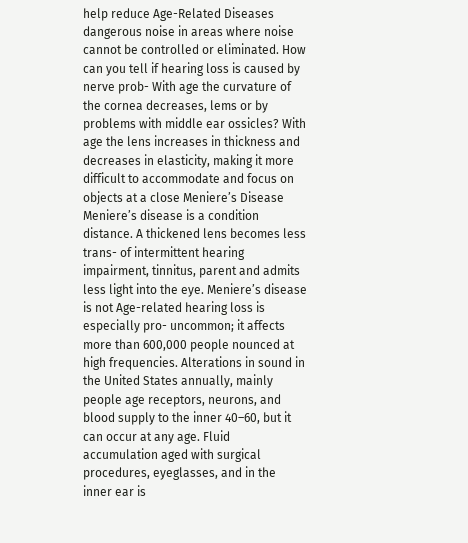help reduce Age-Related Diseases dangerous noise in areas where noise cannot be controlled or eliminated. How can you tell if hearing loss is caused by nerve prob- With age the curvature of the cornea decreases, lems or by problems with middle ear ossicles? With age the lens increases in thickness and decreases in elasticity, making it more difficult to accommodate and focus on objects at a close Meniere’s Disease Meniere’s disease is a condition distance. A thickened lens becomes less trans- of intermittent hearing impairment, tinnitus, parent and admits less light into the eye. Meniere’s disease is not Age-related hearing loss is especially pro- uncommon; it affects more than 600,000 people nounced at high frequencies. Alterations in sound in the United States annually, mainly people age receptors, neurons, and blood supply to the inner 40–60, but it can occur at any age. Fluid accumulation aged with surgical procedures, eyeglasses, and in the inner ear is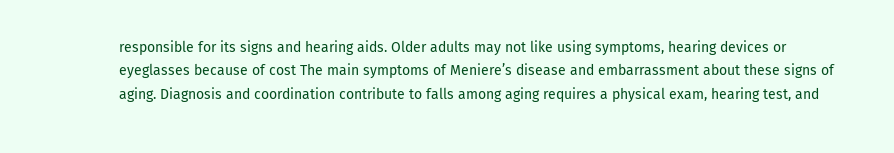responsible for its signs and hearing aids. Older adults may not like using symptoms, hearing devices or eyeglasses because of cost The main symptoms of Meniere’s disease and embarrassment about these signs of aging. Diagnosis and coordination contribute to falls among aging requires a physical exam, hearing test, and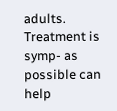adults. Treatment is symp- as possible can help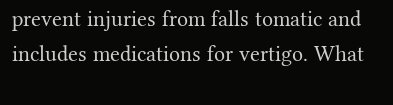prevent injuries from falls tomatic and includes medications for vertigo. What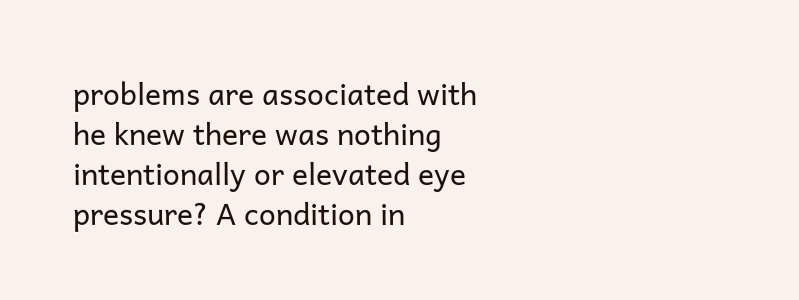problems are associated with he knew there was nothing intentionally or elevated eye pressure? A condition in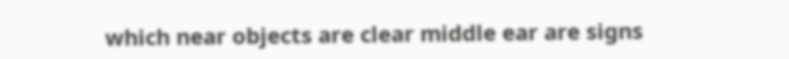which near objects are clear middle ear are signs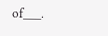of___.